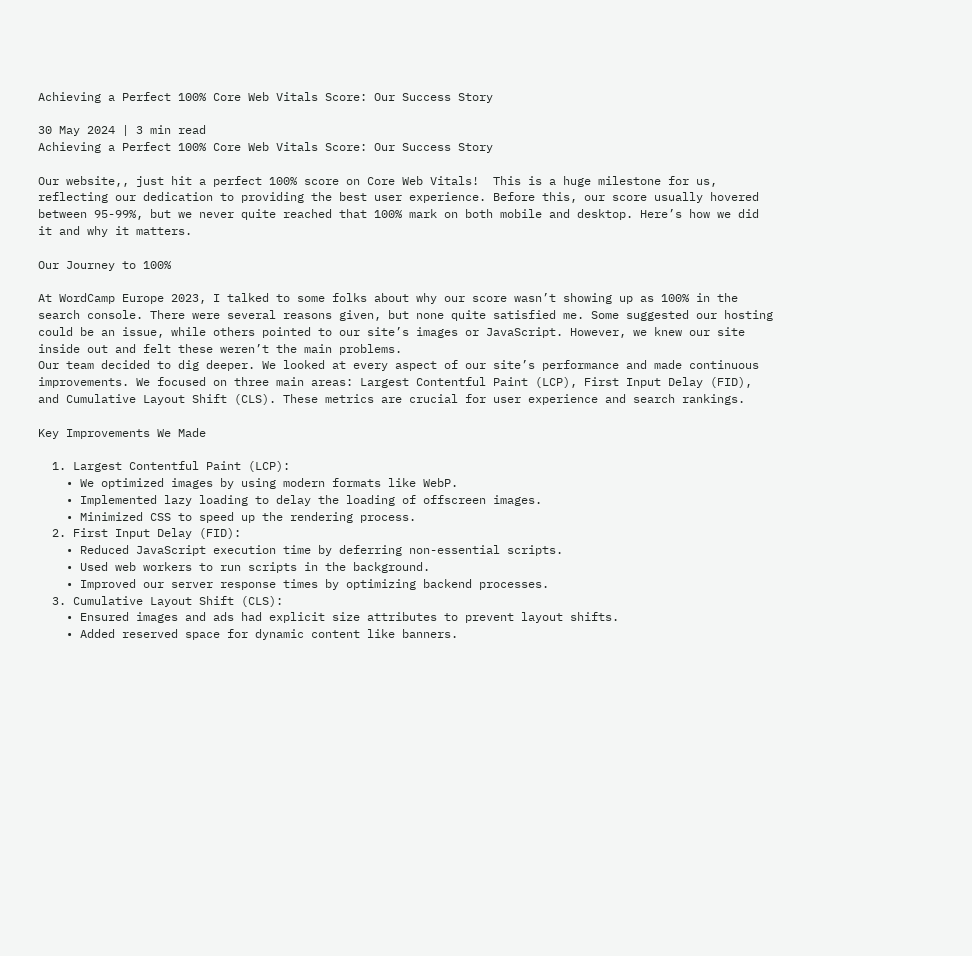Achieving a Perfect 100% Core Web Vitals Score: Our Success Story

30 May 2024 | 3 min read
Achieving a Perfect 100% Core Web Vitals Score: Our Success Story

Our website,, just hit a perfect 100% score on Core Web Vitals!  This is a huge milestone for us, reflecting our dedication to providing the best user experience. Before this, our score usually hovered between 95-99%, but we never quite reached that 100% mark on both mobile and desktop. Here’s how we did it and why it matters.

Our Journey to 100%

At WordCamp Europe 2023, I talked to some folks about why our score wasn’t showing up as 100% in the search console. There were several reasons given, but none quite satisfied me. Some suggested our hosting could be an issue, while others pointed to our site’s images or JavaScript. However, we knew our site inside out and felt these weren’t the main problems.
Our team decided to dig deeper. We looked at every aspect of our site’s performance and made continuous improvements. We focused on three main areas: Largest Contentful Paint (LCP), First Input Delay (FID), and Cumulative Layout Shift (CLS). These metrics are crucial for user experience and search rankings.

Key Improvements We Made

  1. Largest Contentful Paint (LCP):
    • We optimized images by using modern formats like WebP.
    • Implemented lazy loading to delay the loading of offscreen images.
    • Minimized CSS to speed up the rendering process.
  2. First Input Delay (FID):
    • Reduced JavaScript execution time by deferring non-essential scripts.
    • Used web workers to run scripts in the background.
    • Improved our server response times by optimizing backend processes.
  3. Cumulative Layout Shift (CLS):
    • Ensured images and ads had explicit size attributes to prevent layout shifts.
    • Added reserved space for dynamic content like banners.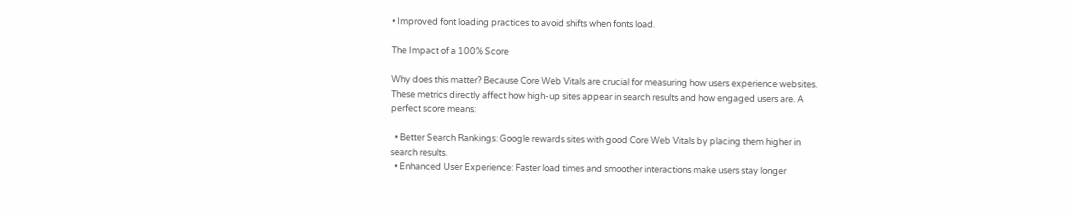• Improved font loading practices to avoid shifts when fonts load.

The Impact of a 100% Score

Why does this matter? Because Core Web Vitals are crucial for measuring how users experience websites. These metrics directly affect how high-up sites appear in search results and how engaged users are. A perfect score means:

  • Better Search Rankings: Google rewards sites with good Core Web Vitals by placing them higher in search results.
  • Enhanced User Experience: Faster load times and smoother interactions make users stay longer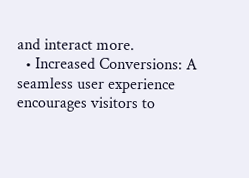and interact more.
  • Increased Conversions: A seamless user experience encourages visitors to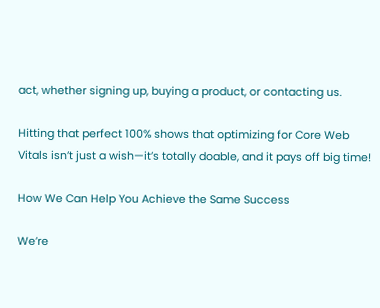act, whether signing up, buying a product, or contacting us.

Hitting that perfect 100% shows that optimizing for Core Web Vitals isn’t just a wish—it’s totally doable, and it pays off big time!

How We Can Help You Achieve the Same Success

We’re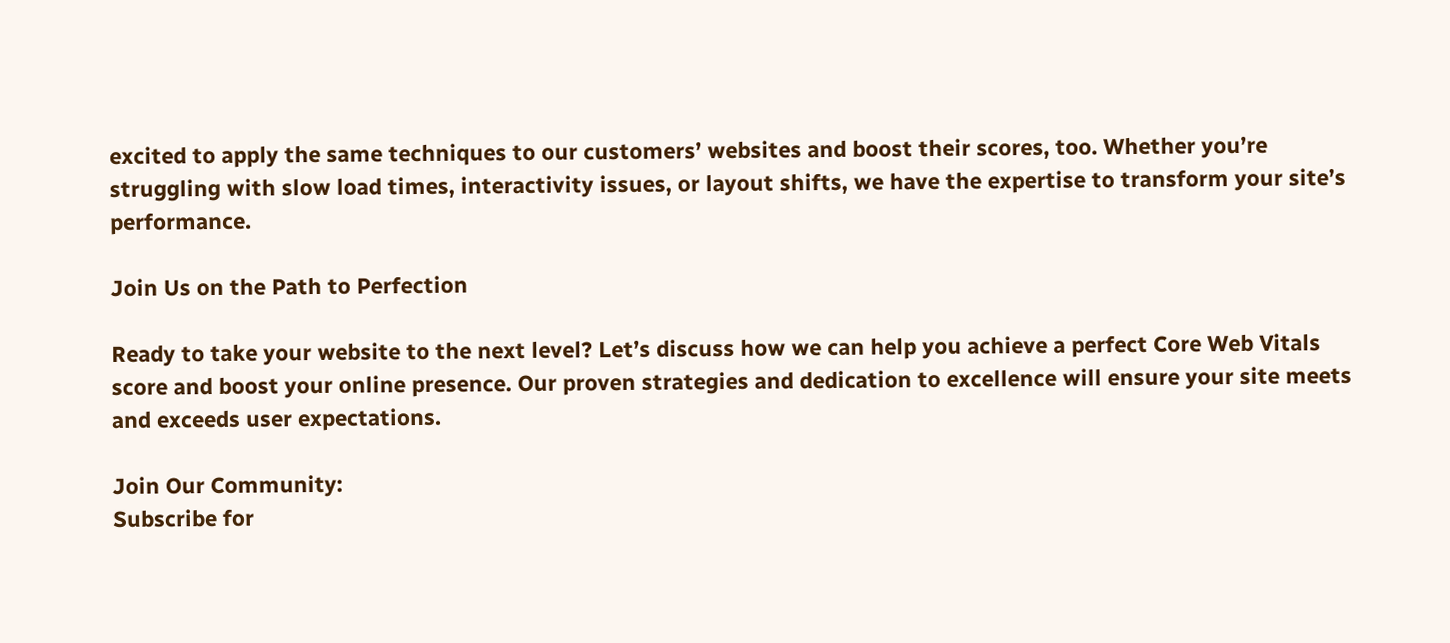excited to apply the same techniques to our customers’ websites and boost their scores, too. Whether you’re struggling with slow load times, interactivity issues, or layout shifts, we have the expertise to transform your site’s performance.

Join Us on the Path to Perfection

Ready to take your website to the next level? Let’s discuss how we can help you achieve a perfect Core Web Vitals score and boost your online presence. Our proven strategies and dedication to excellence will ensure your site meets and exceeds user expectations.

Join Our Community:
Subscribe for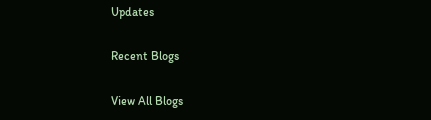Updates

Recent Blogs

View All Blogs